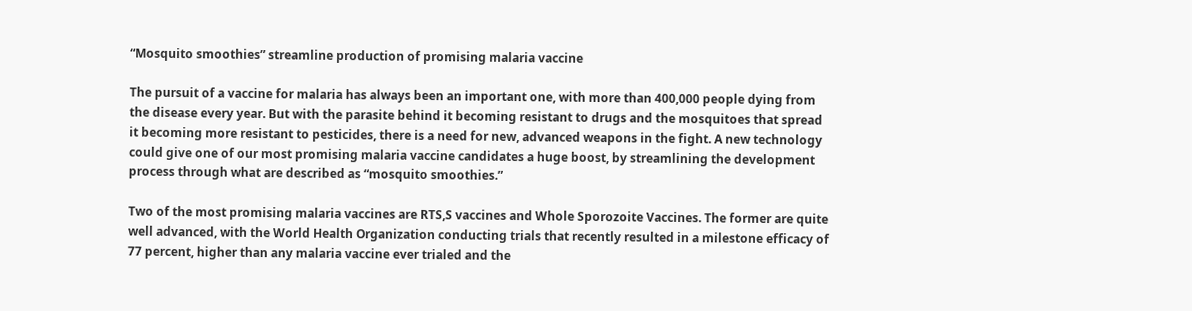“Mosquito smoothies” streamline production of promising malaria vaccine

The pursuit of a vaccine for malaria has always been an important one, with more than 400,000 people dying from the disease every year. But with the parasite behind it becoming resistant to drugs and the mosquitoes that spread it becoming more resistant to pesticides, there is a need for new, advanced weapons in the fight. A new technology could give one of our most promising malaria vaccine candidates a huge boost, by streamlining the development process through what are described as “mosquito smoothies.”

Two of the most promising malaria vaccines are RTS,S vaccines and Whole Sporozoite Vaccines. The former are quite well advanced, with the World Health Organization conducting trials that recently resulted in a milestone efficacy of 77 percent, higher than any malaria vaccine ever trialed and the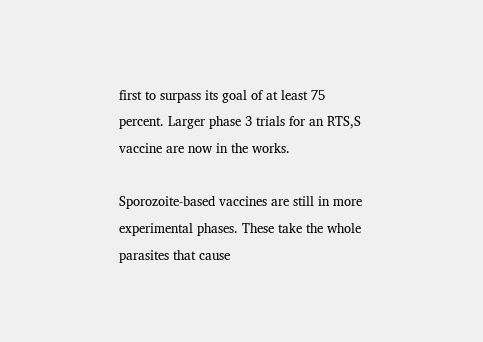first to surpass its goal of at least 75 percent. Larger phase 3 trials for an RTS,S vaccine are now in the works.

Sporozoite-based vaccines are still in more experimental phases. These take the whole parasites that cause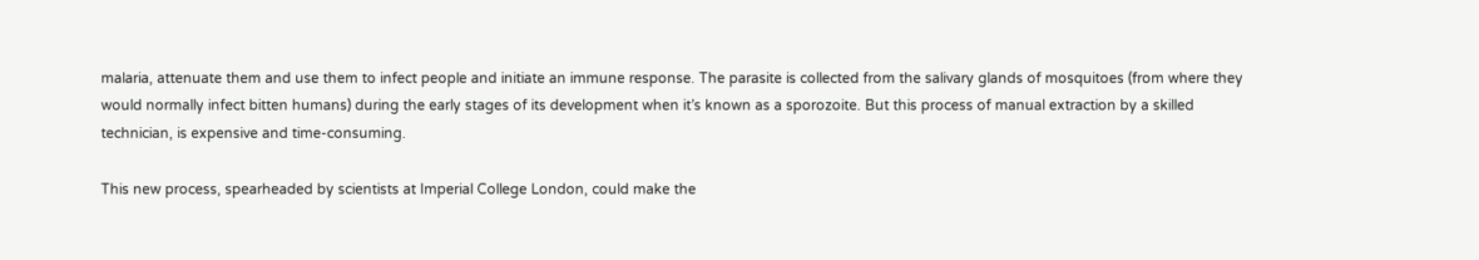malaria, attenuate them and use them to infect people and initiate an immune response. The parasite is collected from the salivary glands of mosquitoes (from where they would normally infect bitten humans) during the early stages of its development when it’s known as a sporozoite. But this process of manual extraction by a skilled technician, is expensive and time-consuming.

This new process, spearheaded by scientists at Imperial College London, could make the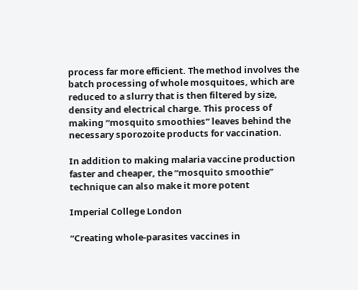process far more efficient. The method involves the batch processing of whole mosquitoes, which are reduced to a slurry that is then filtered by size, density and electrical charge. This process of making “mosquito smoothies” leaves behind the necessary sporozoite products for vaccination.

In addition to making malaria vaccine production faster and cheaper, the “mosquito smoothie” technique can also make it more potent

Imperial College London

“Creating whole-parasites vaccines in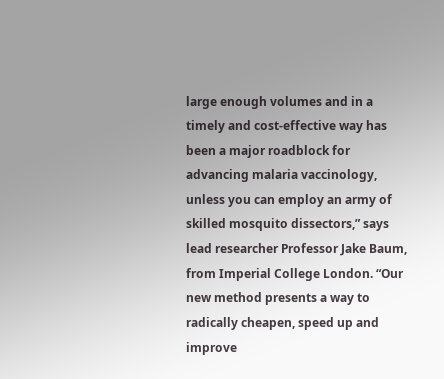large enough volumes and in a timely and cost-effective way has been a major roadblock for advancing malaria vaccinology, unless you can employ an army of skilled mosquito dissectors,” says lead researcher Professor Jake Baum, from Imperial College London. “Our new method presents a way to radically cheapen, speed up and improve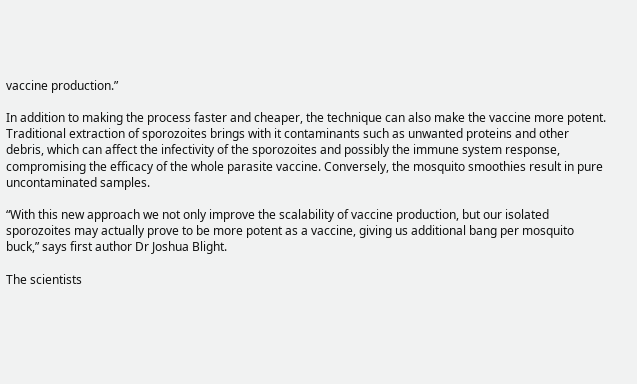vaccine production.”

In addition to making the process faster and cheaper, the technique can also make the vaccine more potent. Traditional extraction of sporozoites brings with it contaminants such as unwanted proteins and other debris, which can affect the infectivity of the sporozoites and possibly the immune system response, compromising the efficacy of the whole parasite vaccine. Conversely, the mosquito smoothies result in pure uncontaminated samples.

“With this new approach we not only improve the scalability of vaccine production, but our isolated sporozoites may actually prove to be more potent as a vaccine, giving us additional bang per mosquito buck,” says first author Dr Joshua Blight.

The scientists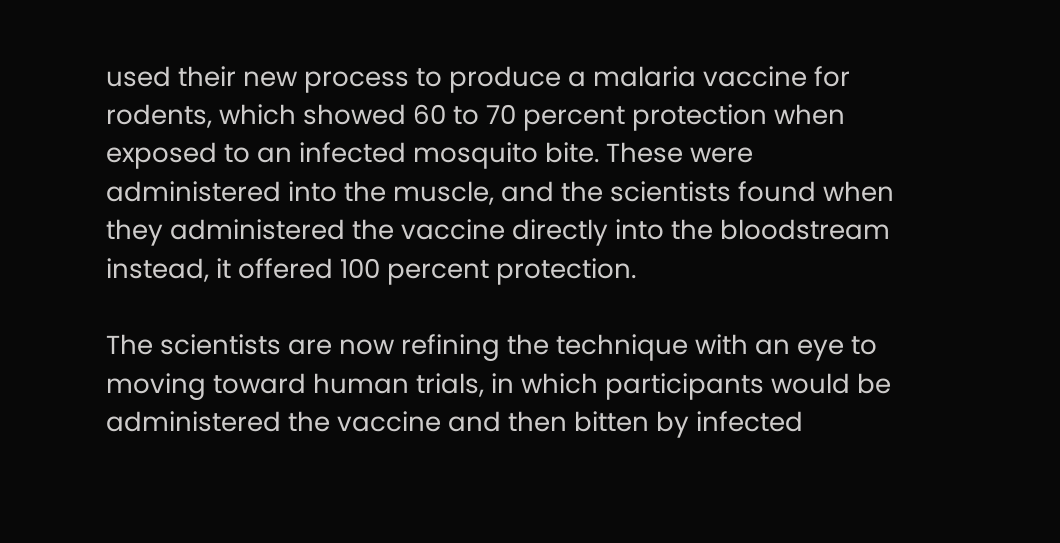used their new process to produce a malaria vaccine for rodents, which showed 60 to 70 percent protection when exposed to an infected mosquito bite. These were administered into the muscle, and the scientists found when they administered the vaccine directly into the bloodstream instead, it offered 100 percent protection.

The scientists are now refining the technique with an eye to moving toward human trials, in which participants would be administered the vaccine and then bitten by infected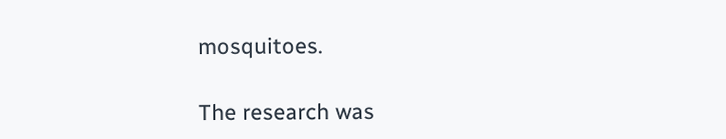mosquitoes.

The research was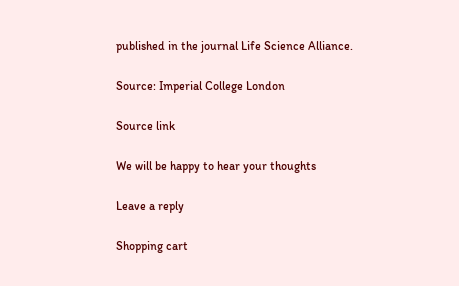published in the journal Life Science Alliance.

Source: Imperial College London

Source link

We will be happy to hear your thoughts

Leave a reply

Shopping cart